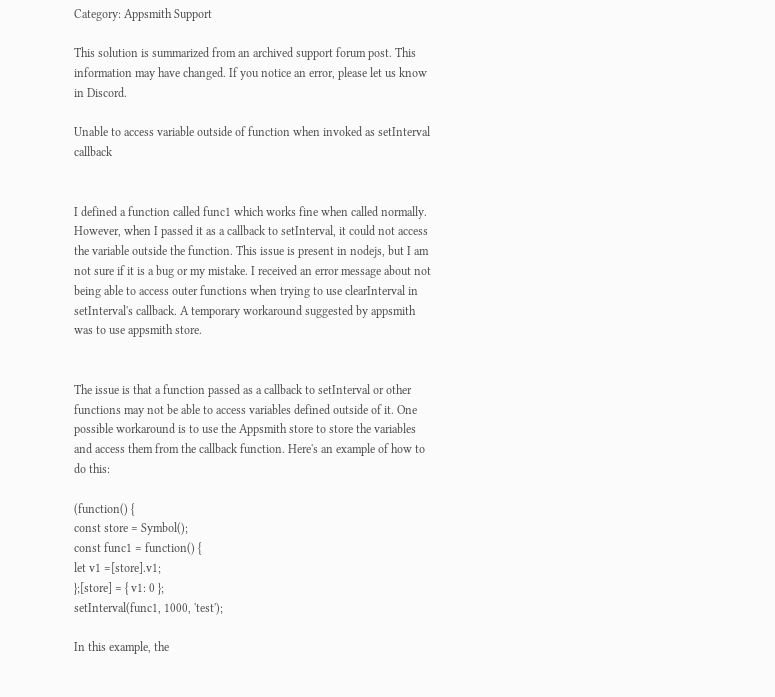Category: Appsmith Support

This solution is summarized from an archived support forum post. This information may have changed. If you notice an error, please let us know in Discord.

Unable to access variable outside of function when invoked as setInterval callback


I defined a function called func1 which works fine when called normally. However, when I passed it as a callback to setInterval, it could not access the variable outside the function. This issue is present in nodejs, but I am not sure if it is a bug or my mistake. I received an error message about not being able to access outer functions when trying to use clearInterval in setInterval's callback. A temporary workaround suggested by appsmith was to use appsmith store.


The issue is that a function passed as a callback to setInterval or other functions may not be able to access variables defined outside of it. One possible workaround is to use the Appsmith store to store the variables and access them from the callback function. Here's an example of how to do this:

(function() {
const store = Symbol();
const func1 = function() {
let v1 =[store].v1;
};[store] = { v1: 0 };
setInterval(func1, 1000, 'test');

In this example, the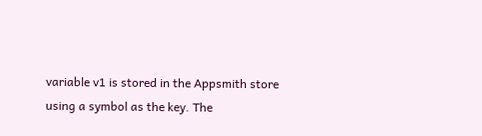variable v1 is stored in the Appsmith store using a symbol as the key. The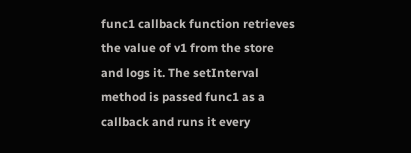func1 callback function retrieves the value of v1 from the store and logs it. The setInterval method is passed func1 as a callback and runs it every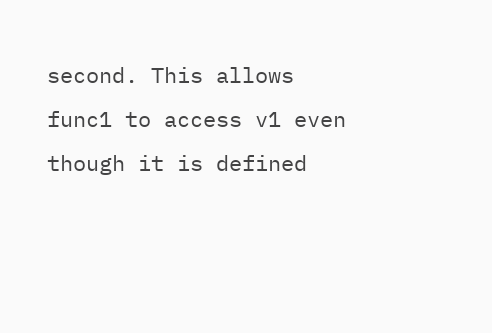second. This allows func1 to access v1 even though it is defined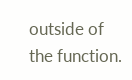outside of the function.